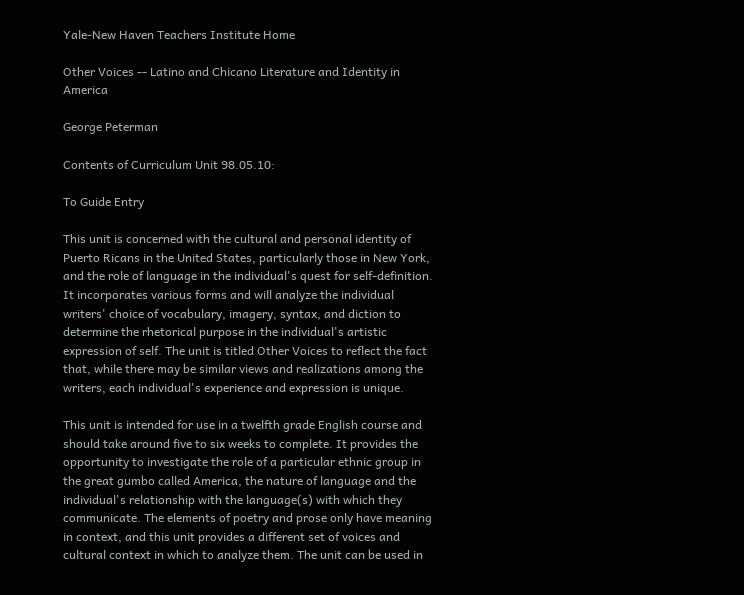Yale-New Haven Teachers Institute Home

Other Voices -- Latino and Chicano Literature and Identity in America

George Peterman

Contents of Curriculum Unit 98.05.10:

To Guide Entry

This unit is concerned with the cultural and personal identity of Puerto Ricans in the United States, particularly those in New York, and the role of language in the individual's quest for self-definition. It incorporates various forms and will analyze the individual writers' choice of vocabulary, imagery, syntax, and diction to determine the rhetorical purpose in the individual's artistic expression of self. The unit is titled Other Voices to reflect the fact that, while there may be similar views and realizations among the writers, each individual's experience and expression is unique.

This unit is intended for use in a twelfth grade English course and should take around five to six weeks to complete. It provides the opportunity to investigate the role of a particular ethnic group in the great gumbo called America, the nature of language and the individual's relationship with the language(s) with which they communicate. The elements of poetry and prose only have meaning in context, and this unit provides a different set of voices and cultural context in which to analyze them. The unit can be used in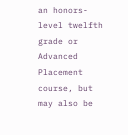an honors-level twelfth grade or Advanced Placement course, but may also be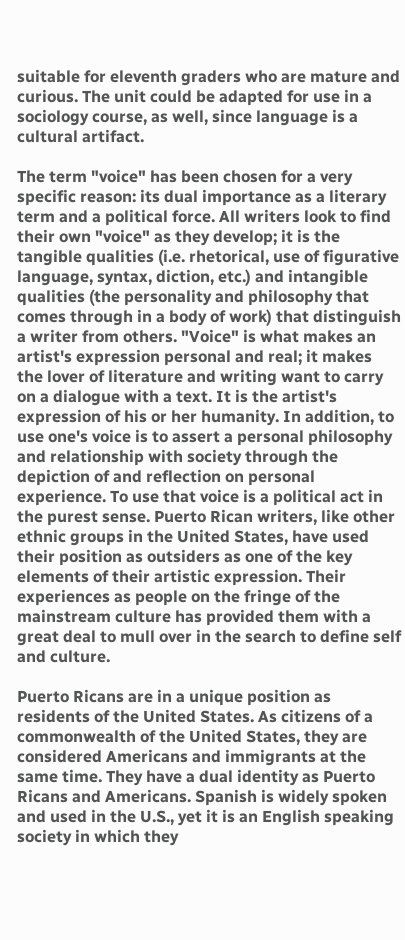suitable for eleventh graders who are mature and curious. The unit could be adapted for use in a sociology course, as well, since language is a cultural artifact.

The term "voice" has been chosen for a very specific reason: its dual importance as a literary term and a political force. All writers look to find their own "voice" as they develop; it is the tangible qualities (i.e. rhetorical, use of figurative language, syntax, diction, etc.) and intangible qualities (the personality and philosophy that comes through in a body of work) that distinguish a writer from others. "Voice" is what makes an artist's expression personal and real; it makes the lover of literature and writing want to carry on a dialogue with a text. It is the artist's expression of his or her humanity. In addition, to use one's voice is to assert a personal philosophy and relationship with society through the depiction of and reflection on personal experience. To use that voice is a political act in the purest sense. Puerto Rican writers, like other ethnic groups in the United States, have used their position as outsiders as one of the key elements of their artistic expression. Their experiences as people on the fringe of the mainstream culture has provided them with a great deal to mull over in the search to define self and culture.

Puerto Ricans are in a unique position as residents of the United States. As citizens of a commonwealth of the United States, they are considered Americans and immigrants at the same time. They have a dual identity as Puerto Ricans and Americans. Spanish is widely spoken and used in the U.S., yet it is an English speaking society in which they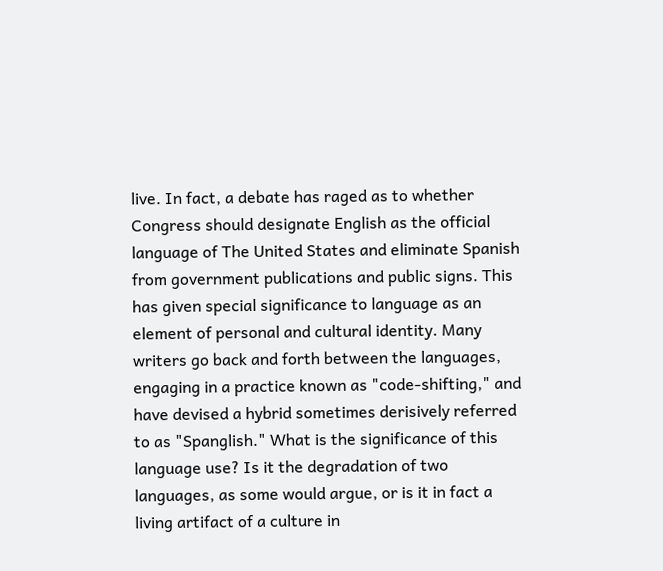live. In fact, a debate has raged as to whether Congress should designate English as the official language of The United States and eliminate Spanish from government publications and public signs. This has given special significance to language as an element of personal and cultural identity. Many writers go back and forth between the languages, engaging in a practice known as "code-shifting," and have devised a hybrid sometimes derisively referred to as "Spanglish." What is the significance of this language use? Is it the degradation of two languages, as some would argue, or is it in fact a living artifact of a culture in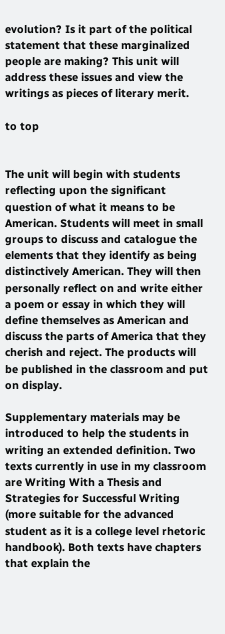evolution? Is it part of the political statement that these marginalized people are making? This unit will address these issues and view the writings as pieces of literary merit.

to top


The unit will begin with students reflecting upon the significant question of what it means to be American. Students will meet in small groups to discuss and catalogue the elements that they identify as being distinctively American. They will then personally reflect on and write either a poem or essay in which they will define themselves as American and discuss the parts of America that they cherish and reject. The products will be published in the classroom and put on display.

Supplementary materials may be introduced to help the students in writing an extended definition. Two texts currently in use in my classroom are Writing With a Thesis and Strategies for Successful Writing (more suitable for the advanced student as it is a college level rhetoric handbook). Both texts have chapters that explain the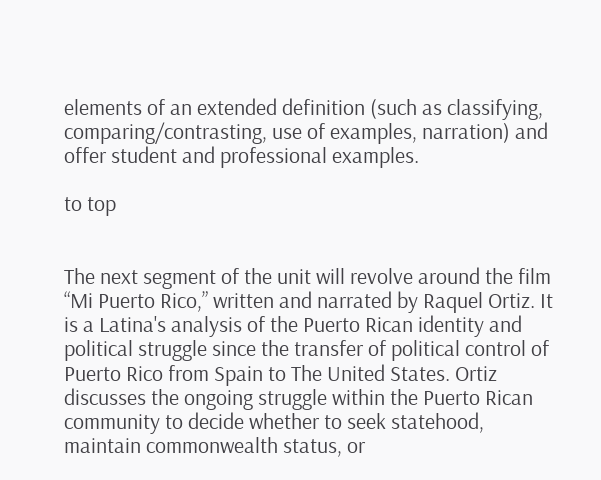elements of an extended definition (such as classifying, comparing/contrasting, use of examples, narration) and offer student and professional examples.

to top


The next segment of the unit will revolve around the film “Mi Puerto Rico,” written and narrated by Raquel Ortiz. It is a Latina's analysis of the Puerto Rican identity and political struggle since the transfer of political control of Puerto Rico from Spain to The United States. Ortiz discusses the ongoing struggle within the Puerto Rican community to decide whether to seek statehood, maintain commonwealth status, or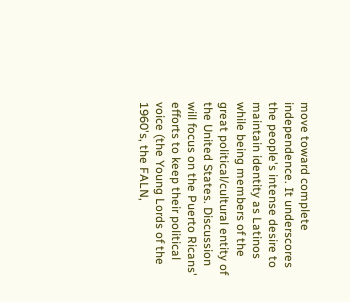move toward complete independence. It underscores the people's intense desire to maintain identity as Latinos while being members of the great political/cultural entity of the United States. Discussion will focus on the Puerto Ricans' efforts to keep their political voice (the Young Lords of the 1960's, the FALN,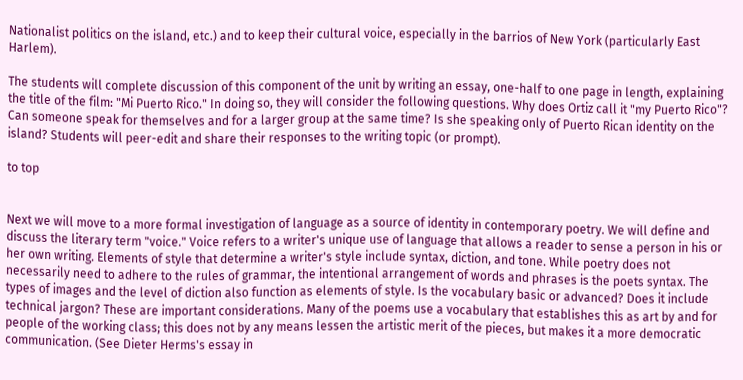Nationalist politics on the island, etc.) and to keep their cultural voice, especially in the barrios of New York (particularly East Harlem).

The students will complete discussion of this component of the unit by writing an essay, one-half to one page in length, explaining the title of the film: "Mi Puerto Rico." In doing so, they will consider the following questions. Why does Ortiz call it "my Puerto Rico"? Can someone speak for themselves and for a larger group at the same time? Is she speaking only of Puerto Rican identity on the island? Students will peer-edit and share their responses to the writing topic (or prompt).

to top


Next we will move to a more formal investigation of language as a source of identity in contemporary poetry. We will define and discuss the literary term "voice." Voice refers to a writer's unique use of language that allows a reader to sense a person in his or her own writing. Elements of style that determine a writer's style include syntax, diction, and tone. While poetry does not necessarily need to adhere to the rules of grammar, the intentional arrangement of words and phrases is the poets syntax. The types of images and the level of diction also function as elements of style. Is the vocabulary basic or advanced? Does it include technical jargon? These are important considerations. Many of the poems use a vocabulary that establishes this as art by and for people of the working class; this does not by any means lessen the artistic merit of the pieces, but makes it a more democratic communication. (See Dieter Herms's essay in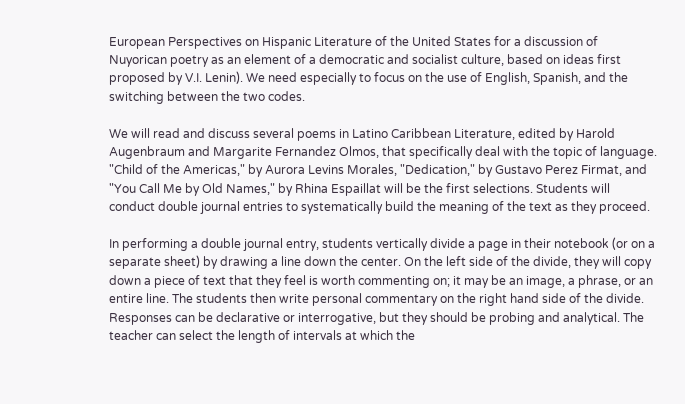European Perspectives on Hispanic Literature of the United States for a discussion of Nuyorican poetry as an element of a democratic and socialist culture, based on ideas first proposed by V.I. Lenin). We need especially to focus on the use of English, Spanish, and the switching between the two codes.

We will read and discuss several poems in Latino Caribbean Literature, edited by Harold Augenbraum and Margarite Fernandez Olmos, that specifically deal with the topic of language. "Child of the Americas," by Aurora Levins Morales, "Dedication," by Gustavo Perez Firmat, and "You Call Me by Old Names," by Rhina Espaillat will be the first selections. Students will conduct double journal entries to systematically build the meaning of the text as they proceed.

In performing a double journal entry, students vertically divide a page in their notebook (or on a separate sheet) by drawing a line down the center. On the left side of the divide, they will copy down a piece of text that they feel is worth commenting on; it may be an image, a phrase, or an entire line. The students then write personal commentary on the right hand side of the divide. Responses can be declarative or interrogative, but they should be probing and analytical. The teacher can select the length of intervals at which the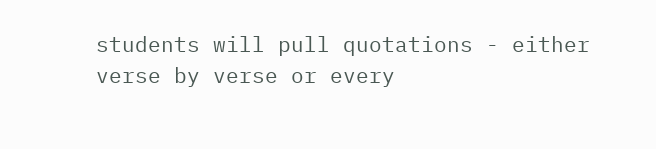students will pull quotations - either verse by verse or every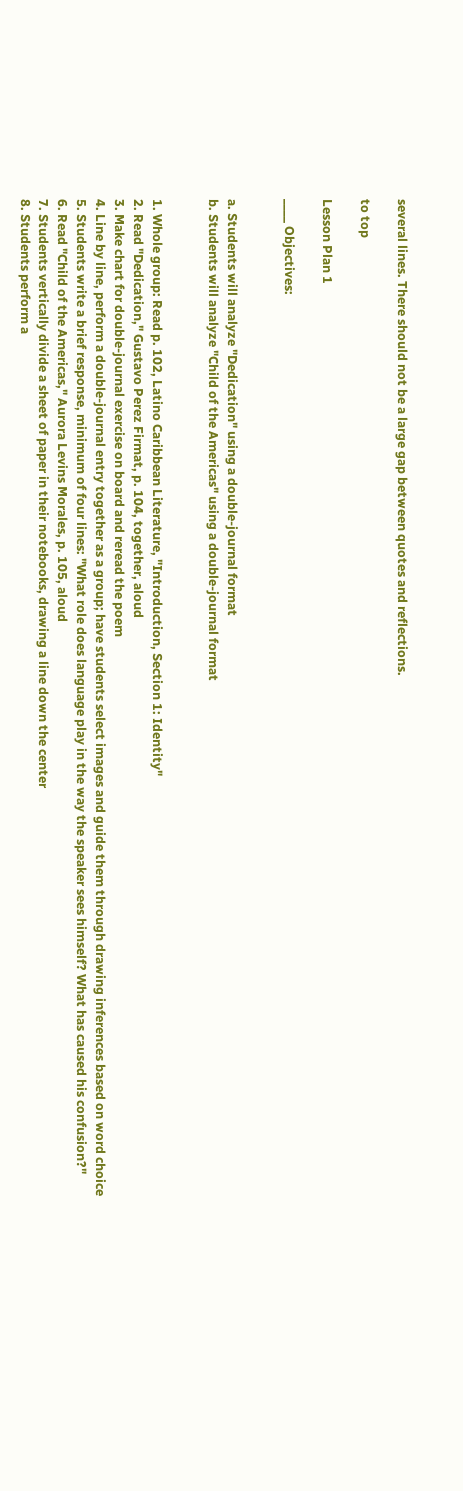several lines. There should not be a large gap between quotes and reflections.

to top

Lesson Plan 1

____ Objectives:


a. Students will analyze "Dedication" using a double-journal format
b. Students will analyze "Child of the Americas" using a double-journal format


1. Whole group: Read p. 102, Latino Caribbean Literature, "Introduction, Section 1: Identity"
2. Read "Dedication," Gustavo Perez Firmat, p. 104, together, aloud
3. Make chart for double-journal exercise on board and reread the poem
4. Line by line, perform a double-journal entry together as a group; have students select images and guide them through drawing inferences based on word choice
5. Students write a brief response, minimum of four lines: "What role does language play in the way the speaker sees himself? What has caused his confusion?"
6. Read "Child of the Americas," Aurora Levins Morales, p. 105, aloud
7. Students vertically divide a sheet of paper in their notebooks, drawing a line down the center
8. Students perform a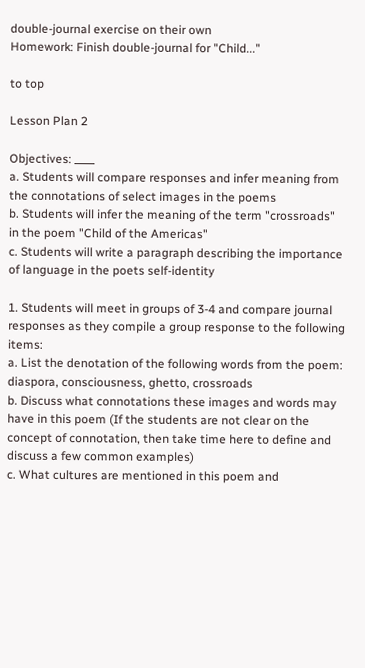double-journal exercise on their own
Homework: Finish double-journal for "Child..."

to top

Lesson Plan 2

Objectives: ____
a. Students will compare responses and infer meaning from the connotations of select images in the poems
b. Students will infer the meaning of the term "crossroads" in the poem "Child of the Americas"
c. Students will write a paragraph describing the importance of language in the poets self-identity

1. Students will meet in groups of 3-4 and compare journal responses as they compile a group response to the following items:
a. List the denotation of the following words from the poem: diaspora, consciousness, ghetto, crossroads
b. Discuss what connotations these images and words may have in this poem (If the students are not clear on the concept of connotation, then take time here to define and discuss a few common examples)
c. What cultures are mentioned in this poem and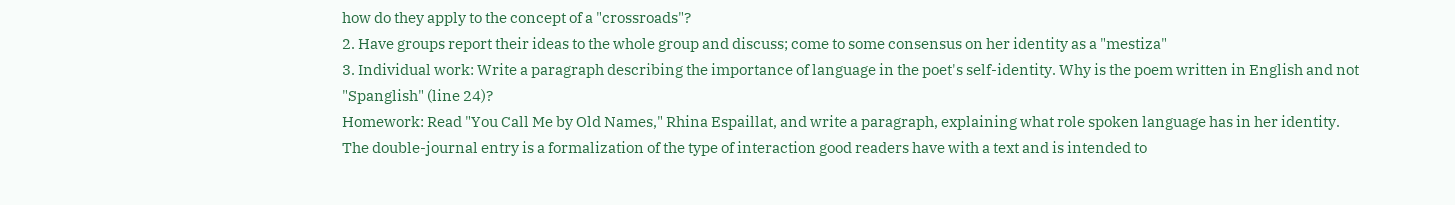how do they apply to the concept of a "crossroads"?
2. Have groups report their ideas to the whole group and discuss; come to some consensus on her identity as a "mestiza"
3. Individual work: Write a paragraph describing the importance of language in the poet's self-identity. Why is the poem written in English and not "Spanglish" (line 24)?
Homework: Read "You Call Me by Old Names," Rhina Espaillat, and write a paragraph, explaining what role spoken language has in her identity.
The double-journal entry is a formalization of the type of interaction good readers have with a text and is intended to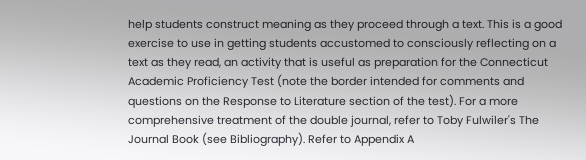help students construct meaning as they proceed through a text. This is a good exercise to use in getting students accustomed to consciously reflecting on a text as they read, an activity that is useful as preparation for the Connecticut Academic Proficiency Test (note the border intended for comments and questions on the Response to Literature section of the test). For a more comprehensive treatment of the double journal, refer to Toby Fulwiler's The Journal Book (see Bibliography). Refer to Appendix A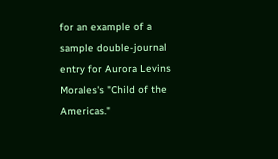for an example of a sample double-journal entry for Aurora Levins Morales's "Child of the Americas."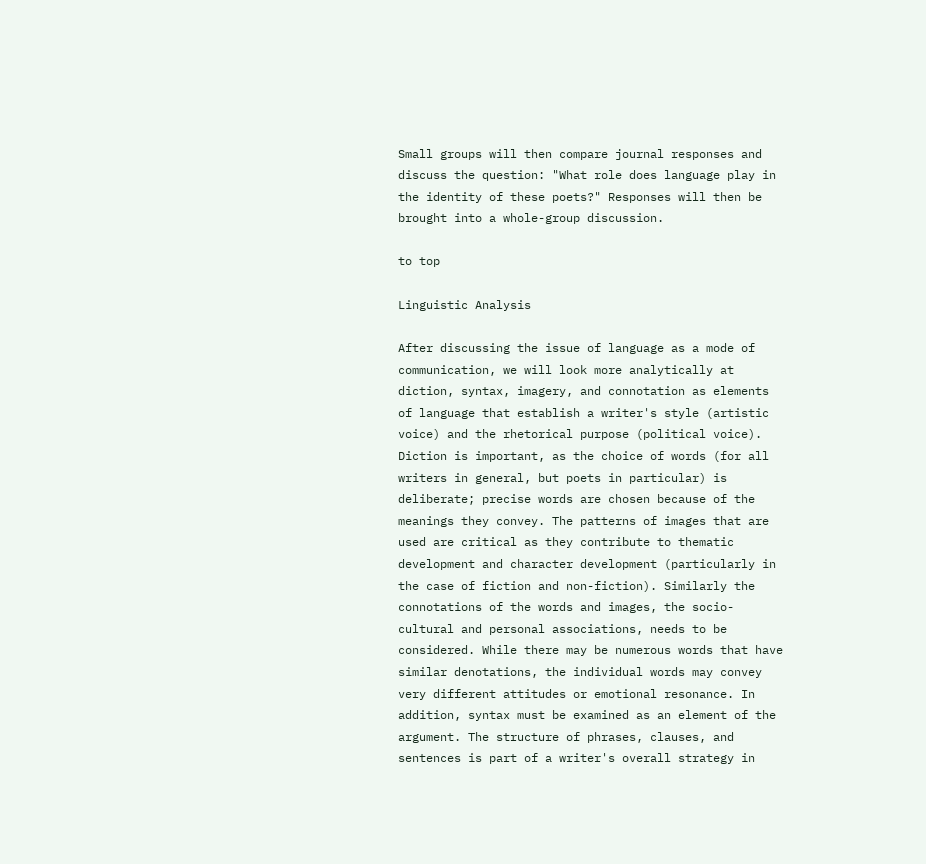Small groups will then compare journal responses and discuss the question: "What role does language play in the identity of these poets?" Responses will then be brought into a whole-group discussion.

to top

Linguistic Analysis

After discussing the issue of language as a mode of communication, we will look more analytically at diction, syntax, imagery, and connotation as elements of language that establish a writer's style (artistic voice) and the rhetorical purpose (political voice). Diction is important, as the choice of words (for all writers in general, but poets in particular) is deliberate; precise words are chosen because of the meanings they convey. The patterns of images that are used are critical as they contribute to thematic development and character development (particularly in the case of fiction and non-fiction). Similarly the connotations of the words and images, the socio-cultural and personal associations, needs to be considered. While there may be numerous words that have similar denotations, the individual words may convey very different attitudes or emotional resonance. In addition, syntax must be examined as an element of the argument. The structure of phrases, clauses, and sentences is part of a writer's overall strategy in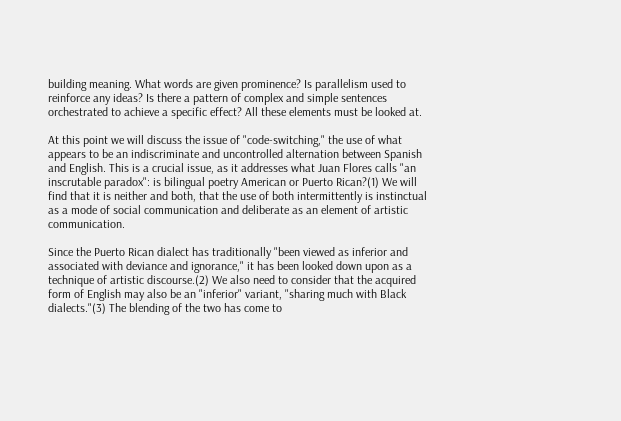building meaning. What words are given prominence? Is parallelism used to reinforce any ideas? Is there a pattern of complex and simple sentences orchestrated to achieve a specific effect? All these elements must be looked at.

At this point we will discuss the issue of "code-switching," the use of what appears to be an indiscriminate and uncontrolled alternation between Spanish and English. This is a crucial issue, as it addresses what Juan Flores calls "an inscrutable paradox": is bilingual poetry American or Puerto Rican?(1) We will find that it is neither and both, that the use of both intermittently is instinctual as a mode of social communication and deliberate as an element of artistic communication.

Since the Puerto Rican dialect has traditionally "been viewed as inferior and associated with deviance and ignorance," it has been looked down upon as a technique of artistic discourse.(2) We also need to consider that the acquired form of English may also be an "inferior" variant, "sharing much with Black dialects."(3) The blending of the two has come to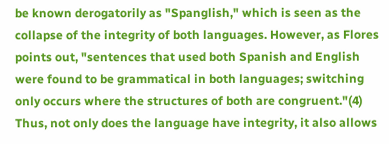be known derogatorily as "Spanglish," which is seen as the collapse of the integrity of both languages. However, as Flores points out, "sentences that used both Spanish and English were found to be grammatical in both languages; switching only occurs where the structures of both are congruent."(4) Thus, not only does the language have integrity, it also allows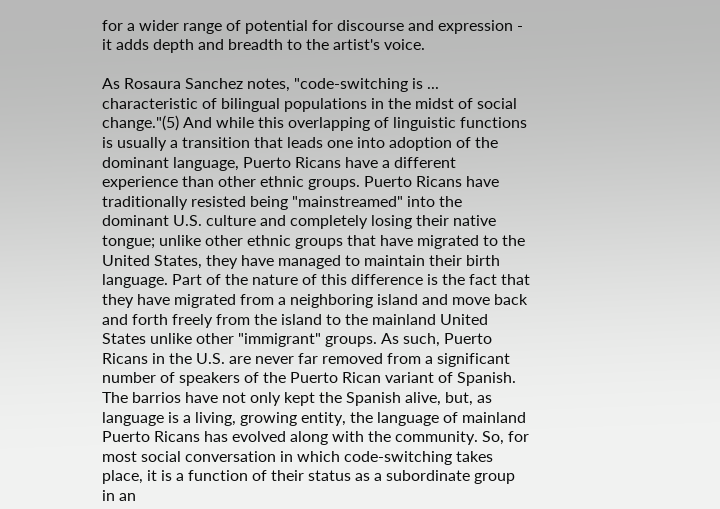for a wider range of potential for discourse and expression - it adds depth and breadth to the artist's voice.

As Rosaura Sanchez notes, "code-switching is ... characteristic of bilingual populations in the midst of social change."(5) And while this overlapping of linguistic functions is usually a transition that leads one into adoption of the dominant language, Puerto Ricans have a different experience than other ethnic groups. Puerto Ricans have traditionally resisted being "mainstreamed" into the dominant U.S. culture and completely losing their native tongue; unlike other ethnic groups that have migrated to the United States, they have managed to maintain their birth language. Part of the nature of this difference is the fact that they have migrated from a neighboring island and move back and forth freely from the island to the mainland United States unlike other "immigrant" groups. As such, Puerto Ricans in the U.S. are never far removed from a significant number of speakers of the Puerto Rican variant of Spanish. The barrios have not only kept the Spanish alive, but, as language is a living, growing entity, the language of mainland Puerto Ricans has evolved along with the community. So, for most social conversation in which code-switching takes place, it is a function of their status as a subordinate group in an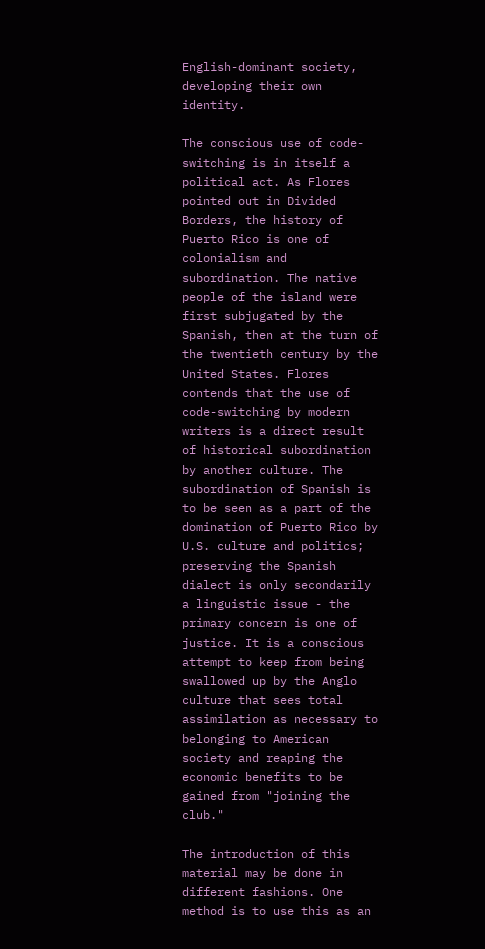English-dominant society, developing their own identity.

The conscious use of code-switching is in itself a political act. As Flores pointed out in Divided Borders, the history of Puerto Rico is one of colonialism and subordination. The native people of the island were first subjugated by the Spanish, then at the turn of the twentieth century by the United States. Flores contends that the use of code-switching by modern writers is a direct result of historical subordination by another culture. The subordination of Spanish is to be seen as a part of the domination of Puerto Rico by U.S. culture and politics; preserving the Spanish dialect is only secondarily a linguistic issue - the primary concern is one of justice. It is a conscious attempt to keep from being swallowed up by the Anglo culture that sees total assimilation as necessary to belonging to American society and reaping the economic benefits to be gained from "joining the club."

The introduction of this material may be done in different fashions. One method is to use this as an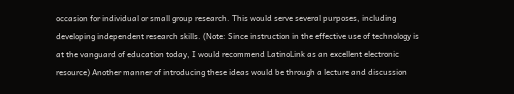occasion for individual or small group research. This would serve several purposes, including developing independent research skills. (Note: Since instruction in the effective use of technology is at the vanguard of education today, I would recommend LatinoLink as an excellent electronic resource) Another manner of introducing these ideas would be through a lecture and discussion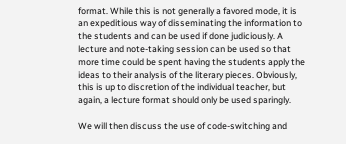format. While this is not generally a favored mode, it is an expeditious way of disseminating the information to the students and can be used if done judiciously. A lecture and note-taking session can be used so that more time could be spent having the students apply the ideas to their analysis of the literary pieces. Obviously, this is up to discretion of the individual teacher, but again, a lecture format should only be used sparingly.

We will then discuss the use of code-switching and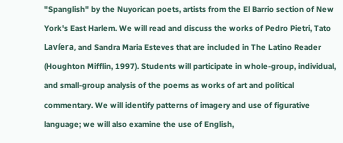"Spanglish" by the Nuyorican poets, artists from the El Barrio section of New York's East Harlem. We will read and discuss the works of Pedro Pietri, Tato Lavíera, and Sandra Maria Esteves that are included in The Latino Reader (Houghton Mifflin, 1997). Students will participate in whole-group, individual, and small-group analysis of the poems as works of art and political commentary. We will identify patterns of imagery and use of figurative language; we will also examine the use of English,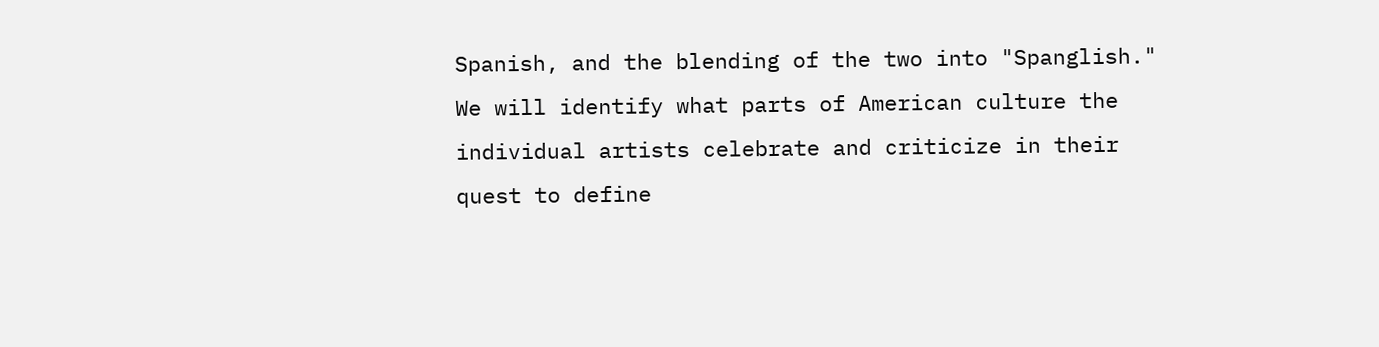Spanish, and the blending of the two into "Spanglish." We will identify what parts of American culture the individual artists celebrate and criticize in their quest to define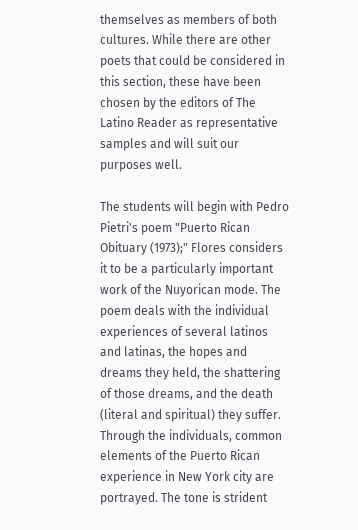themselves as members of both cultures. While there are other poets that could be considered in this section, these have been chosen by the editors of The Latino Reader as representative samples and will suit our purposes well.

The students will begin with Pedro Pietri's poem "Puerto Rican Obituary (1973);" Flores considers it to be a particularly important work of the Nuyorican mode. The poem deals with the individual experiences of several latinos and latinas, the hopes and dreams they held, the shattering of those dreams, and the death (literal and spiritual) they suffer. Through the individuals, common elements of the Puerto Rican experience in New York city are portrayed. The tone is strident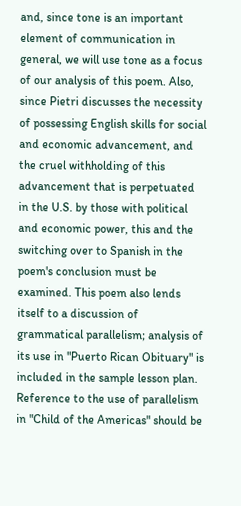and, since tone is an important element of communication in general, we will use tone as a focus of our analysis of this poem. Also, since Pietri discusses the necessity of possessing English skills for social and economic advancement, and the cruel withholding of this advancement that is perpetuated in the U.S. by those with political and economic power, this and the switching over to Spanish in the poem's conclusion must be examined. This poem also lends itself to a discussion of grammatical parallelism; analysis of its use in "Puerto Rican Obituary" is included in the sample lesson plan. Reference to the use of parallelism in "Child of the Americas" should be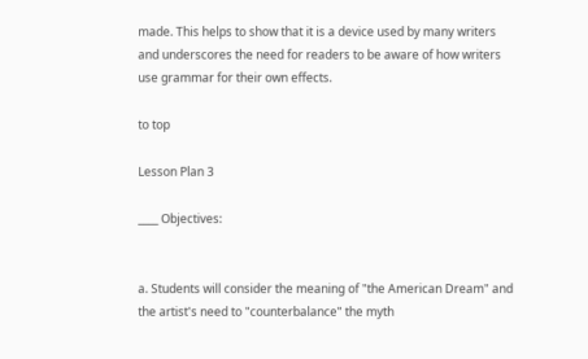made. This helps to show that it is a device used by many writers and underscores the need for readers to be aware of how writers use grammar for their own effects.

to top

Lesson Plan 3

____ Objectives:


a. Students will consider the meaning of "the American Dream" and the artist's need to "counterbalance" the myth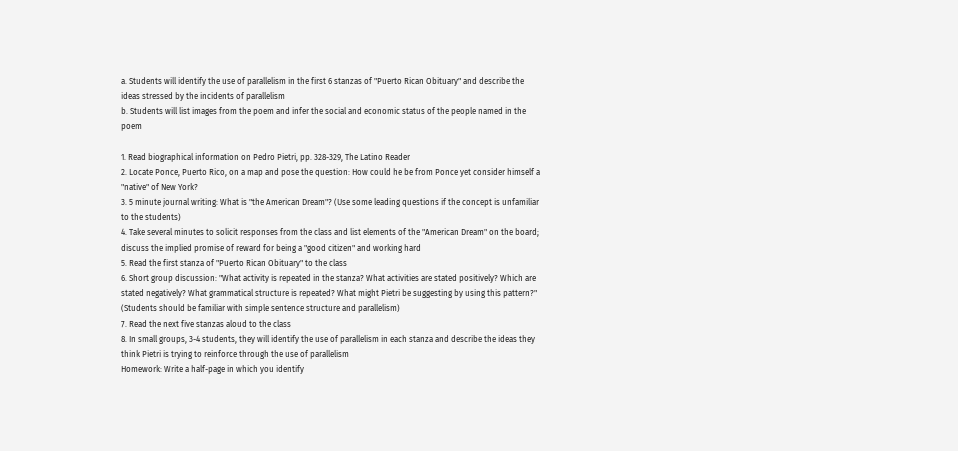a. Students will identify the use of parallelism in the first 6 stanzas of "Puerto Rican Obituary" and describe the ideas stressed by the incidents of parallelism
b. Students will list images from the poem and infer the social and economic status of the people named in the poem

1. Read biographical information on Pedro Pietri, pp. 328-329, The Latino Reader
2. Locate Ponce, Puerto Rico, on a map and pose the question: How could he be from Ponce yet consider himself a "native" of New York?
3. 5 minute journal writing: What is "the American Dream"? (Use some leading questions if the concept is unfamiliar to the students)
4. Take several minutes to solicit responses from the class and list elements of the "American Dream" on the board; discuss the implied promise of reward for being a "good citizen" and working hard
5. Read the first stanza of "Puerto Rican Obituary" to the class
6. Short group discussion: "What activity is repeated in the stanza? What activities are stated positively? Which are stated negatively? What grammatical structure is repeated? What might Pietri be suggesting by using this pattern?" (Students should be familiar with simple sentence structure and parallelism)
7. Read the next five stanzas aloud to the class
8. In small groups, 3-4 students, they will identify the use of parallelism in each stanza and describe the ideas they think Pietri is trying to reinforce through the use of parallelism
Homework: Write a half-page in which you identify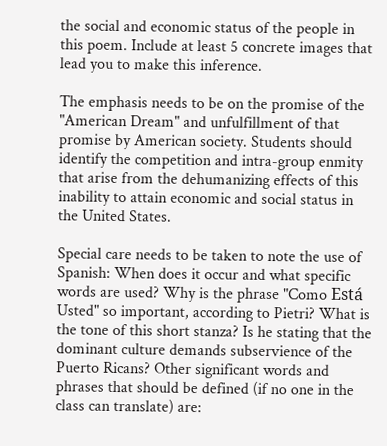the social and economic status of the people in this poem. Include at least 5 concrete images that lead you to make this inference.

The emphasis needs to be on the promise of the "American Dream" and unfulfillment of that promise by American society. Students should identify the competition and intra-group enmity that arise from the dehumanizing effects of this inability to attain economic and social status in the United States.

Special care needs to be taken to note the use of Spanish: When does it occur and what specific words are used? Why is the phrase "Como Está Usted" so important, according to Pietri? What is the tone of this short stanza? Is he stating that the dominant culture demands subservience of the Puerto Ricans? Other significant words and phrases that should be defined (if no one in the class can translate) are: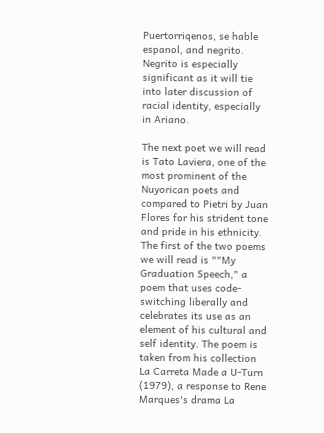Puertorriqenos, se hable espanol, and negrito. Negrito is especially significant as it will tie into later discussion of racial identity, especially in Ariano.

The next poet we will read is Tato Laviera, one of the most prominent of the Nuyorican poets and compared to Pietri by Juan Flores for his strident tone and pride in his ethnicity. The first of the two poems we will read is ""My Graduation Speech," a poem that uses code-switching liberally and celebrates its use as an element of his cultural and self identity. The poem is taken from his collection La Carreta Made a U-Turn (1979), a response to Rene Marques's drama La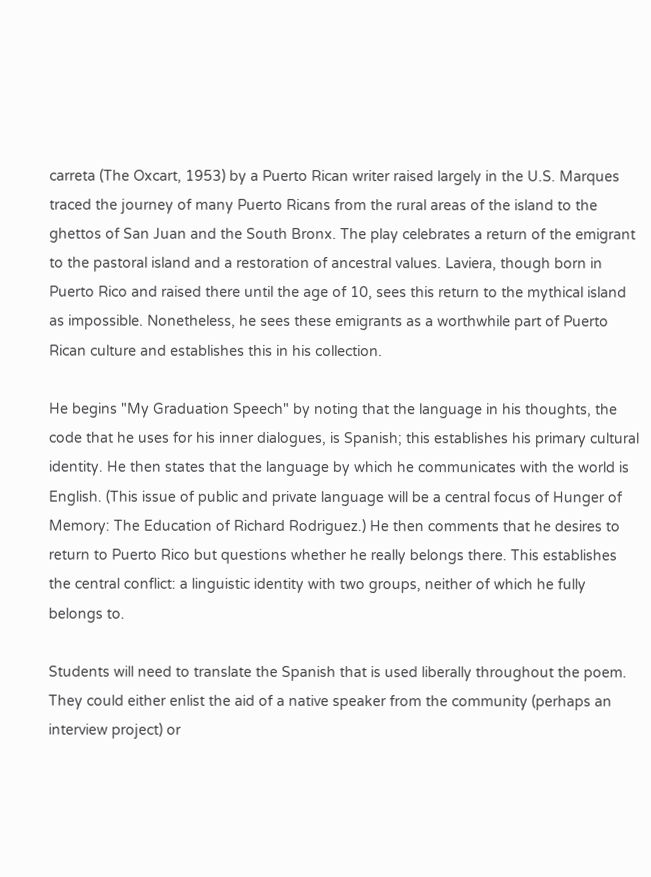carreta (The Oxcart, 1953) by a Puerto Rican writer raised largely in the U.S. Marques traced the journey of many Puerto Ricans from the rural areas of the island to the ghettos of San Juan and the South Bronx. The play celebrates a return of the emigrant to the pastoral island and a restoration of ancestral values. Laviera, though born in Puerto Rico and raised there until the age of 10, sees this return to the mythical island as impossible. Nonetheless, he sees these emigrants as a worthwhile part of Puerto Rican culture and establishes this in his collection.

He begins "My Graduation Speech" by noting that the language in his thoughts, the code that he uses for his inner dialogues, is Spanish; this establishes his primary cultural identity. He then states that the language by which he communicates with the world is English. (This issue of public and private language will be a central focus of Hunger of Memory: The Education of Richard Rodriguez.) He then comments that he desires to return to Puerto Rico but questions whether he really belongs there. This establishes the central conflict: a linguistic identity with two groups, neither of which he fully belongs to.

Students will need to translate the Spanish that is used liberally throughout the poem. They could either enlist the aid of a native speaker from the community (perhaps an interview project) or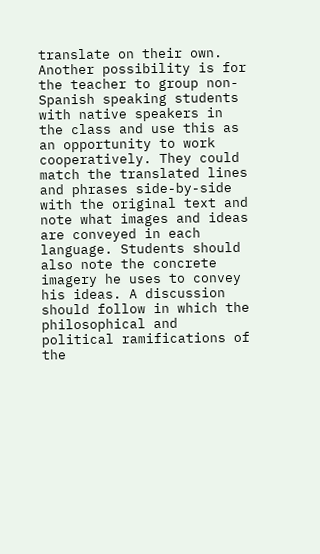translate on their own. Another possibility is for the teacher to group non-Spanish speaking students with native speakers in the class and use this as an opportunity to work cooperatively. They could match the translated lines and phrases side-by-side with the original text and note what images and ideas are conveyed in each language. Students should also note the concrete imagery he uses to convey his ideas. A discussion should follow in which the philosophical and political ramifications of the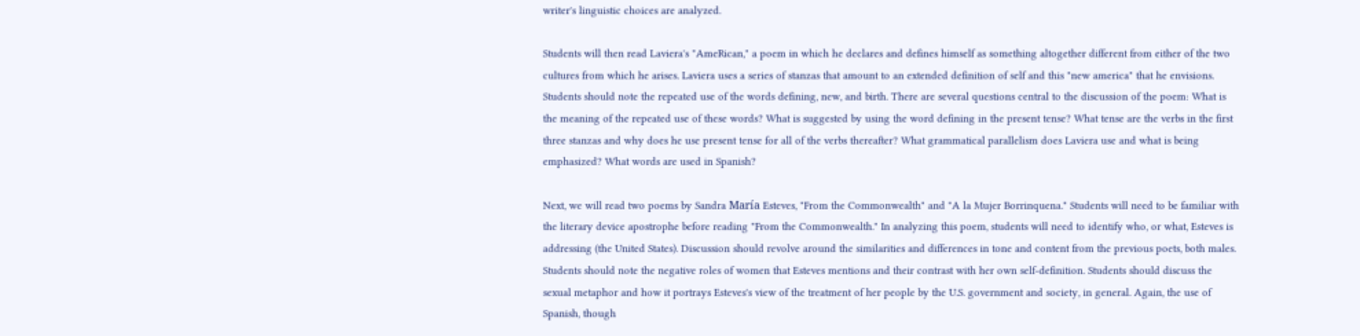writer's linguistic choices are analyzed.

Students will then read Laviera's "AmeRican," a poem in which he declares and defines himself as something altogether different from either of the two cultures from which he arises. Laviera uses a series of stanzas that amount to an extended definition of self and this "new america" that he envisions. Students should note the repeated use of the words defining, new, and birth. There are several questions central to the discussion of the poem: What is the meaning of the repeated use of these words? What is suggested by using the word defining in the present tense? What tense are the verbs in the first three stanzas and why does he use present tense for all of the verbs thereafter? What grammatical parallelism does Laviera use and what is being emphasized? What words are used in Spanish?

Next, we will read two poems by Sandra María Esteves, "From the Commonwealth" and "A la Mujer Borrinquena." Students will need to be familiar with the literary device apostrophe before reading "From the Commonwealth." In analyzing this poem, students will need to identify who, or what, Esteves is addressing (the United States). Discussion should revolve around the similarities and differences in tone and content from the previous poets, both males. Students should note the negative roles of women that Esteves mentions and their contrast with her own self-definition. Students should discuss the sexual metaphor and how it portrays Esteves's view of the treatment of her people by the U.S. government and society, in general. Again, the use of Spanish, though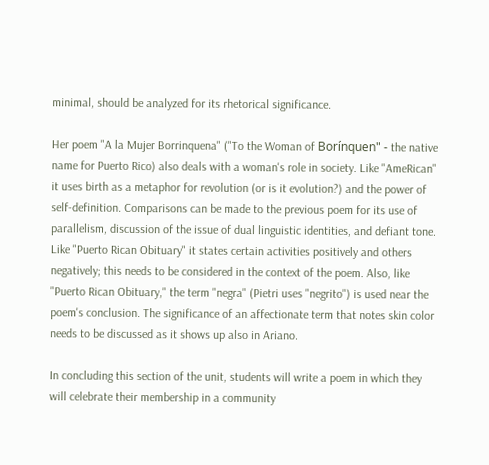minimal, should be analyzed for its rhetorical significance.

Her poem "A la Mujer Borrinquena" ("To the Woman of Borínquen" - the native name for Puerto Rico) also deals with a woman's role in society. Like "AmeRican" it uses birth as a metaphor for revolution (or is it evolution?) and the power of self-definition. Comparisons can be made to the previous poem for its use of parallelism, discussion of the issue of dual linguistic identities, and defiant tone. Like "Puerto Rican Obituary" it states certain activities positively and others negatively; this needs to be considered in the context of the poem. Also, like "Puerto Rican Obituary," the term "negra" (Pietri uses "negrito") is used near the poem's conclusion. The significance of an affectionate term that notes skin color needs to be discussed as it shows up also in Ariano.

In concluding this section of the unit, students will write a poem in which they will celebrate their membership in a community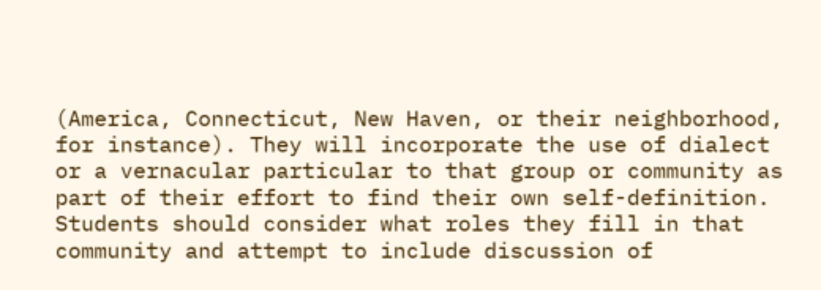(America, Connecticut, New Haven, or their neighborhood, for instance). They will incorporate the use of dialect or a vernacular particular to that group or community as part of their effort to find their own self-definition. Students should consider what roles they fill in that community and attempt to include discussion of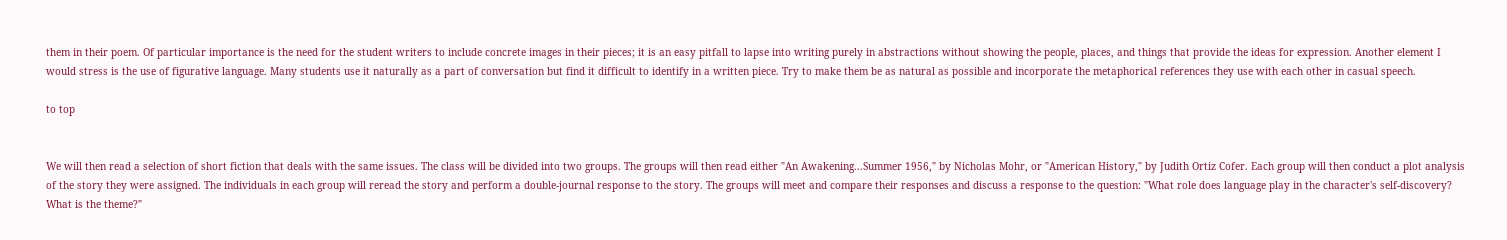them in their poem. Of particular importance is the need for the student writers to include concrete images in their pieces; it is an easy pitfall to lapse into writing purely in abstractions without showing the people, places, and things that provide the ideas for expression. Another element I would stress is the use of figurative language. Many students use it naturally as a part of conversation but find it difficult to identify in a written piece. Try to make them be as natural as possible and incorporate the metaphorical references they use with each other in casual speech.

to top


We will then read a selection of short fiction that deals with the same issues. The class will be divided into two groups. The groups will then read either "An Awakening...Summer 1956," by Nicholas Mohr, or "American History," by Judith Ortiz Cofer. Each group will then conduct a plot analysis of the story they were assigned. The individuals in each group will reread the story and perform a double-journal response to the story. The groups will meet and compare their responses and discuss a response to the question: "What role does language play in the character's self-discovery? What is the theme?"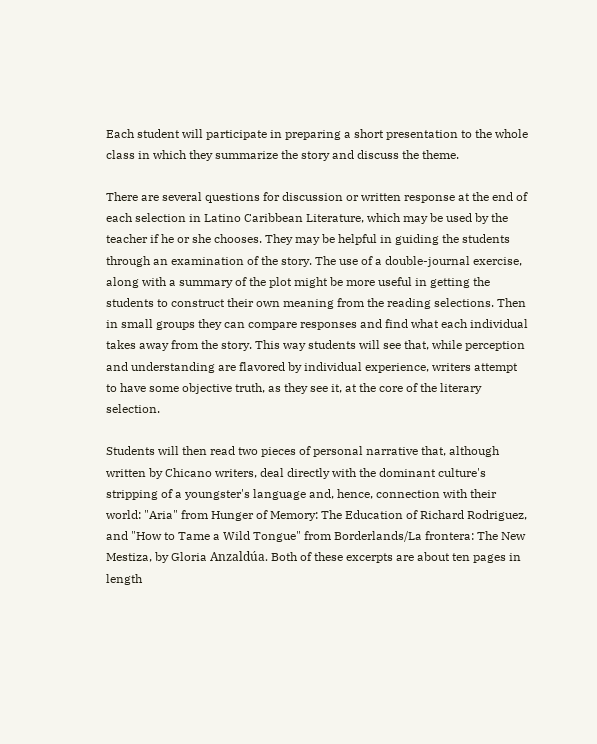Each student will participate in preparing a short presentation to the whole class in which they summarize the story and discuss the theme.

There are several questions for discussion or written response at the end of each selection in Latino Caribbean Literature, which may be used by the teacher if he or she chooses. They may be helpful in guiding the students through an examination of the story. The use of a double-journal exercise, along with a summary of the plot might be more useful in getting the students to construct their own meaning from the reading selections. Then in small groups they can compare responses and find what each individual takes away from the story. This way students will see that, while perception and understanding are flavored by individual experience, writers attempt to have some objective truth, as they see it, at the core of the literary selection.

Students will then read two pieces of personal narrative that, although written by Chicano writers, deal directly with the dominant culture's stripping of a youngster's language and, hence, connection with their world: "Aria" from Hunger of Memory: The Education of Richard Rodriguez, and "How to Tame a Wild Tongue" from Borderlands/La frontera: The New Mestiza, by Gloria Anzaldúa. Both of these excerpts are about ten pages in length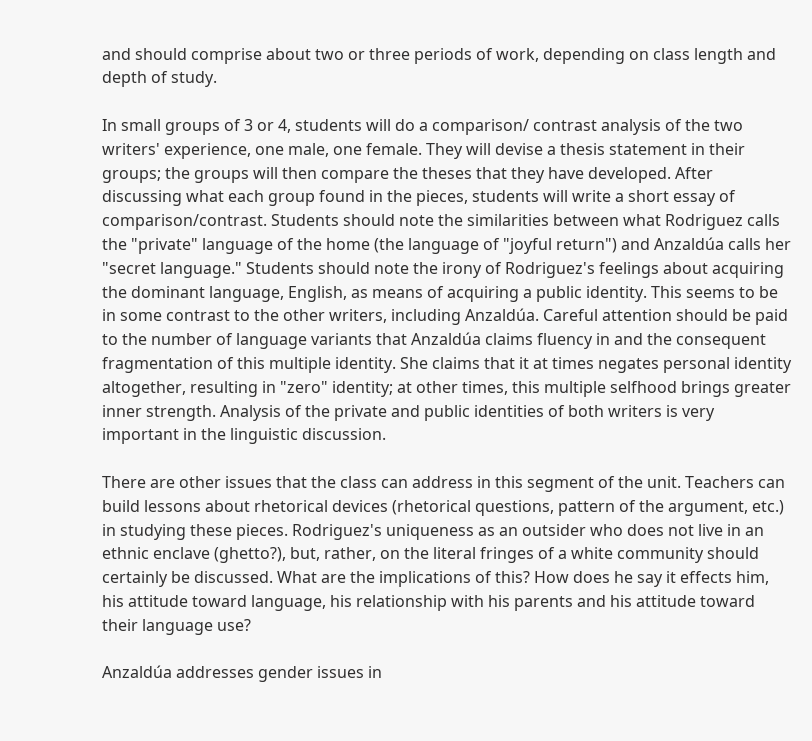and should comprise about two or three periods of work, depending on class length and depth of study.

In small groups of 3 or 4, students will do a comparison/ contrast analysis of the two writers' experience, one male, one female. They will devise a thesis statement in their groups; the groups will then compare the theses that they have developed. After discussing what each group found in the pieces, students will write a short essay of comparison/contrast. Students should note the similarities between what Rodriguez calls the "private" language of the home (the language of "joyful return") and Anzaldúa calls her "secret language." Students should note the irony of Rodriguez's feelings about acquiring the dominant language, English, as means of acquiring a public identity. This seems to be in some contrast to the other writers, including Anzaldúa. Careful attention should be paid to the number of language variants that Anzaldúa claims fluency in and the consequent fragmentation of this multiple identity. She claims that it at times negates personal identity altogether, resulting in "zero" identity; at other times, this multiple selfhood brings greater inner strength. Analysis of the private and public identities of both writers is very important in the linguistic discussion.

There are other issues that the class can address in this segment of the unit. Teachers can build lessons about rhetorical devices (rhetorical questions, pattern of the argument, etc.) in studying these pieces. Rodriguez's uniqueness as an outsider who does not live in an ethnic enclave (ghetto?), but, rather, on the literal fringes of a white community should certainly be discussed. What are the implications of this? How does he say it effects him, his attitude toward language, his relationship with his parents and his attitude toward their language use?

Anzaldúa addresses gender issues in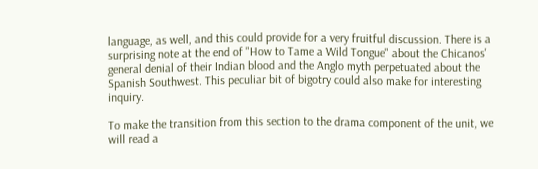language, as well, and this could provide for a very fruitful discussion. There is a surprising note at the end of "How to Tame a Wild Tongue" about the Chicanos' general denial of their Indian blood and the Anglo myth perpetuated about the Spanish Southwest. This peculiar bit of bigotry could also make for interesting inquiry.

To make the transition from this section to the drama component of the unit, we will read a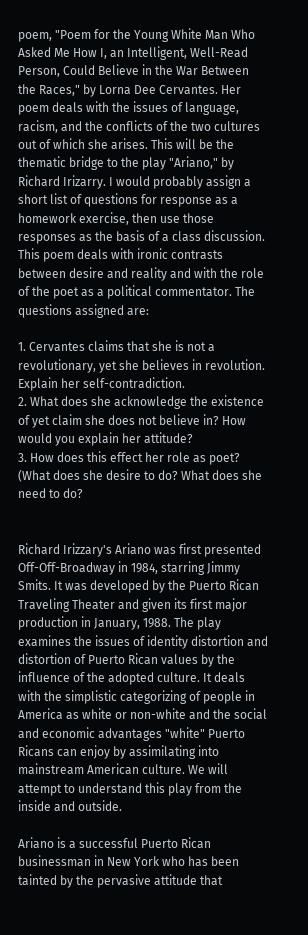poem, "Poem for the Young White Man Who Asked Me How I, an Intelligent, Well-Read Person, Could Believe in the War Between the Races," by Lorna Dee Cervantes. Her poem deals with the issues of language, racism, and the conflicts of the two cultures out of which she arises. This will be the thematic bridge to the play "Ariano," by Richard Irizarry. I would probably assign a short list of questions for response as a homework exercise, then use those responses as the basis of a class discussion. This poem deals with ironic contrasts between desire and reality and with the role of the poet as a political commentator. The questions assigned are:

1. Cervantes claims that she is not a revolutionary, yet she believes in revolution. Explain her self-contradiction.
2. What does she acknowledge the existence of yet claim she does not believe in? How would you explain her attitude?
3. How does this effect her role as poet? (What does she desire to do? What does she need to do?


Richard Irizzary's Ariano was first presented Off-Off-Broadway in 1984, starring Jimmy Smits. It was developed by the Puerto Rican Traveling Theater and given its first major production in January, 1988. The play examines the issues of identity distortion and distortion of Puerto Rican values by the influence of the adopted culture. It deals with the simplistic categorizing of people in America as white or non-white and the social and economic advantages "white" Puerto Ricans can enjoy by assimilating into mainstream American culture. We will attempt to understand this play from the inside and outside.

Ariano is a successful Puerto Rican businessman in New York who has been tainted by the pervasive attitude that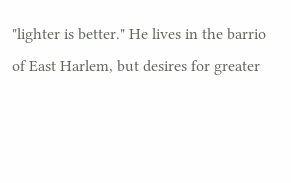"lighter is better." He lives in the barrio of East Harlem, but desires for greater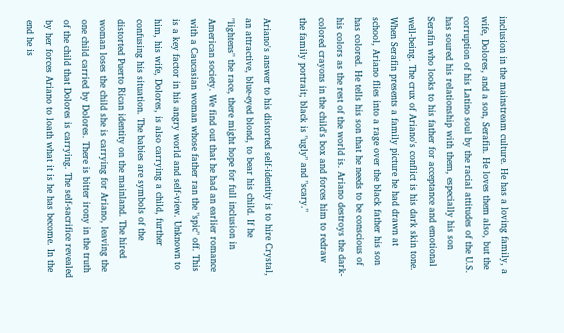inclusion in the mainstream culture. He has a loving family, a wife, Dolores, and a son, Serafin. He loves them also, but the corruption of his Latino soul by the racial attitudes of the U.S. has soured his relationship with them, especially his son Serafin who looks to his father for acceptance and emotional well-being. The crux of Ariano's conflict is his dark skin tone. When Serafin presents a family picture he had drawn at school, Ariano flies into a rage over the black father his son has colored. He tells his son that he needs to be conscious of his colors as the rest of the world is. Ariano destroys the dark-colored crayons in the child's box and forces him to redraw the family portrait; black is "ugly" and "scary."

Ariano's answer to his distorted self-identity is to hire Crystal, an attractive, blue-eyed blond, to bear his child. If he "lightens" the race, there might hope for full inclusion in American society. We find out that he had an earlier romance with a Caucasian woman whose father ran the "spic" off. This is a key factor in his angry world and self-view. Unknown to him, his wife, Dolores, is also carrying a child, further confusing his situation. The babies are symbols of the distorted Puerto Rican identity on the mainland. The hired woman loses the child she is carrying for Ariano, leaving the one child carried by Dolores. There is bitter irony in the truth of the child that Dolores is carrying. The self-sacrifice revealed by her forces Ariano to loath what it is he has become. In the end he is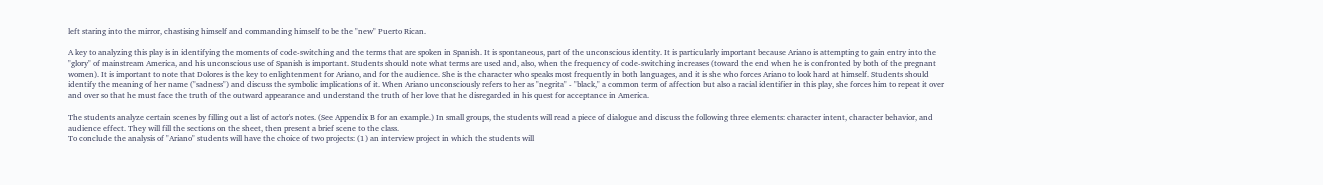left staring into the mirror, chastising himself and commanding himself to be the "new" Puerto Rican.

A key to analyzing this play is in identifying the moments of code-switching and the terms that are spoken in Spanish. It is spontaneous, part of the unconscious identity. It is particularly important because Ariano is attempting to gain entry into the "glory" of mainstream America, and his unconscious use of Spanish is important. Students should note what terms are used and, also, when the frequency of code-switching increases (toward the end when he is confronted by both of the pregnant women). It is important to note that Dolores is the key to enlightenment for Ariano, and for the audience. She is the character who speaks most frequently in both languages, and it is she who forces Ariano to look hard at himself. Students should identify the meaning of her name ("sadness") and discuss the symbolic implications of it. When Ariano unconsciously refers to her as "negrita" - "black," a common term of affection but also a racial identifier in this play, she forces him to repeat it over and over so that he must face the truth of the outward appearance and understand the truth of her love that he disregarded in his quest for acceptance in America.

The students analyze certain scenes by filling out a list of actor's notes. (See Appendix B for an example.) In small groups, the students will read a piece of dialogue and discuss the following three elements: character intent, character behavior, and audience effect. They will fill the sections on the sheet, then present a brief scene to the class.
To conclude the analysis of "Ariano" students will have the choice of two projects: (1) an interview project in which the students will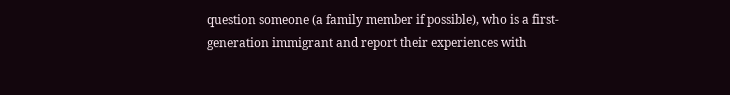question someone (a family member if possible), who is a first-generation immigrant and report their experiences with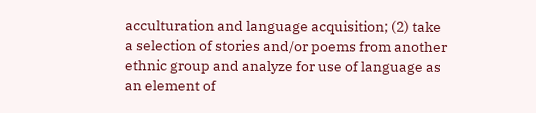acculturation and language acquisition; (2) take a selection of stories and/or poems from another ethnic group and analyze for use of language as an element of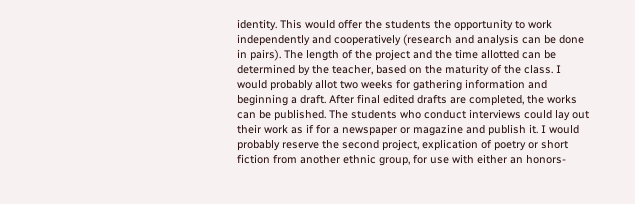identity. This would offer the students the opportunity to work independently and cooperatively (research and analysis can be done in pairs). The length of the project and the time allotted can be determined by the teacher, based on the maturity of the class. I would probably allot two weeks for gathering information and beginning a draft. After final edited drafts are completed, the works can be published. The students who conduct interviews could lay out their work as if for a newspaper or magazine and publish it. I would probably reserve the second project, explication of poetry or short fiction from another ethnic group, for use with either an honors-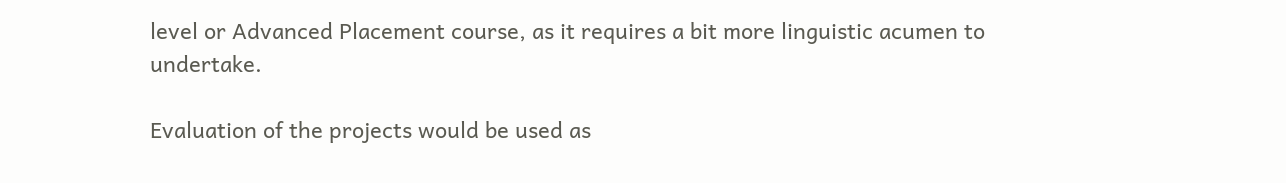level or Advanced Placement course, as it requires a bit more linguistic acumen to undertake.

Evaluation of the projects would be used as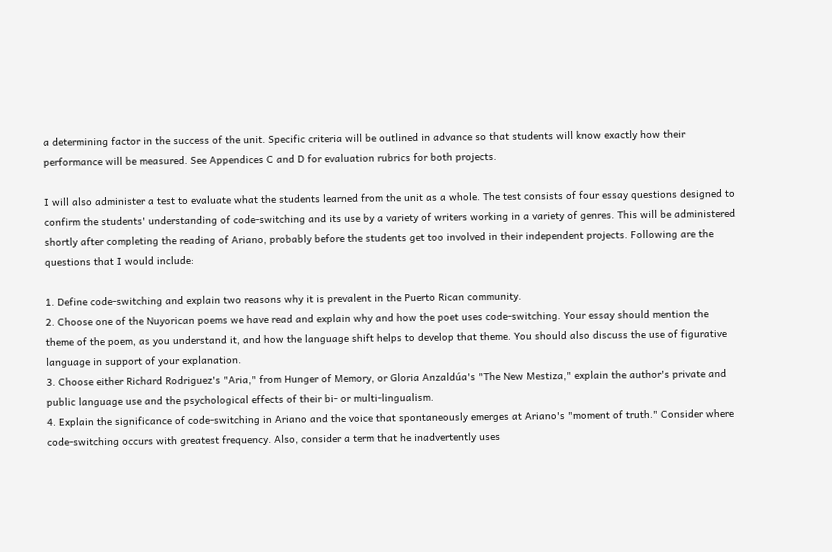a determining factor in the success of the unit. Specific criteria will be outlined in advance so that students will know exactly how their performance will be measured. See Appendices C and D for evaluation rubrics for both projects.

I will also administer a test to evaluate what the students learned from the unit as a whole. The test consists of four essay questions designed to confirm the students' understanding of code-switching and its use by a variety of writers working in a variety of genres. This will be administered shortly after completing the reading of Ariano, probably before the students get too involved in their independent projects. Following are the questions that I would include:

1. Define code-switching and explain two reasons why it is prevalent in the Puerto Rican community.
2. Choose one of the Nuyorican poems we have read and explain why and how the poet uses code-switching. Your essay should mention the theme of the poem, as you understand it, and how the language shift helps to develop that theme. You should also discuss the use of figurative language in support of your explanation.
3. Choose either Richard Rodriguez's "Aria," from Hunger of Memory, or Gloria Anzaldúa's "The New Mestiza," explain the author's private and public language use and the psychological effects of their bi- or multi-lingualism.
4. Explain the significance of code-switching in Ariano and the voice that spontaneously emerges at Ariano's "moment of truth." Consider where code-switching occurs with greatest frequency. Also, consider a term that he inadvertently uses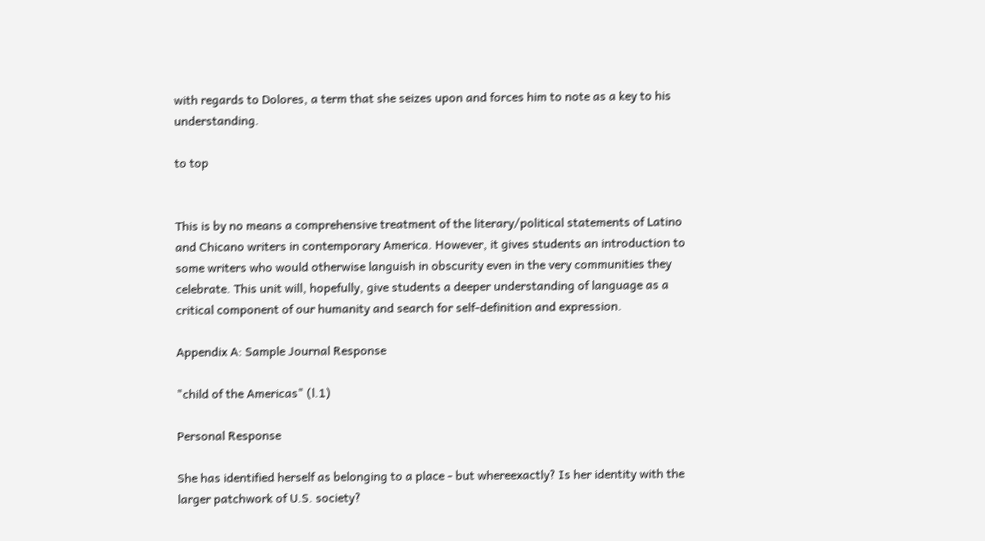with regards to Dolores, a term that she seizes upon and forces him to note as a key to his understanding.

to top


This is by no means a comprehensive treatment of the literary/political statements of Latino and Chicano writers in contemporary America. However, it gives students an introduction to some writers who would otherwise languish in obscurity even in the very communities they celebrate. This unit will, hopefully, give students a deeper understanding of language as a critical component of our humanity and search for self-definition and expression.

Appendix A: Sample Journal Response

"child of the Americas" (l.1)

Personal Response

She has identified herself as belonging to a place - but whereexactly? Is her identity with the larger patchwork of U.S. society?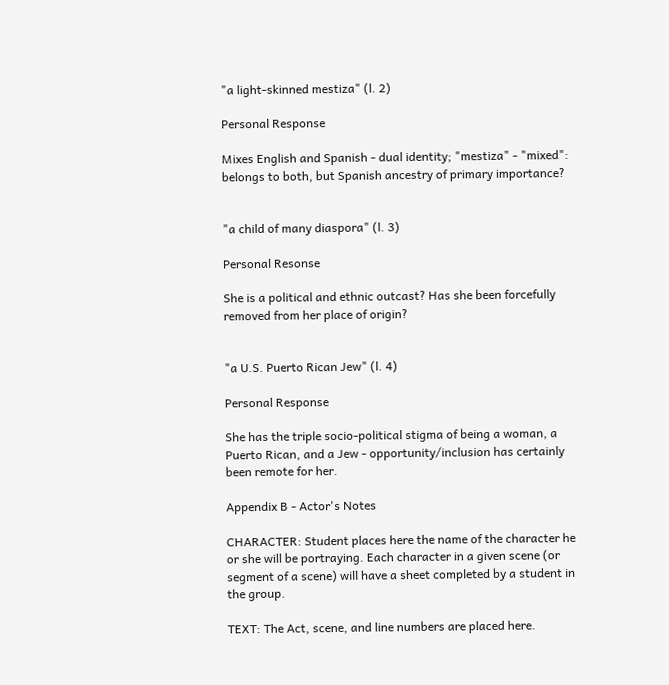"a light-skinned mestiza" (l. 2)

Personal Response

Mixes English and Spanish - dual identity; "mestiza" - "mixed": belongs to both, but Spanish ancestry of primary importance?


"a child of many diaspora" (l. 3)

Personal Resonse

She is a political and ethnic outcast? Has she been forcefully removed from her place of origin?


"a U.S. Puerto Rican Jew" (l. 4)

Personal Response

She has the triple socio-political stigma of being a woman, a Puerto Rican, and a Jew - opportunity/inclusion has certainly been remote for her.

Appendix B - Actor's Notes

CHARACTER: Student places here the name of the character he or she will be portraying. Each character in a given scene (or segment of a scene) will have a sheet completed by a student in the group.

TEXT: The Act, scene, and line numbers are placed here.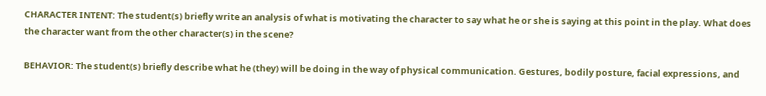CHARACTER INTENT: The student(s) briefly write an analysis of what is motivating the character to say what he or she is saying at this point in the play. What does the character want from the other character(s) in the scene?

BEHAVIOR: The student(s) briefly describe what he (they) will be doing in the way of physical communication. Gestures, bodily posture, facial expressions, and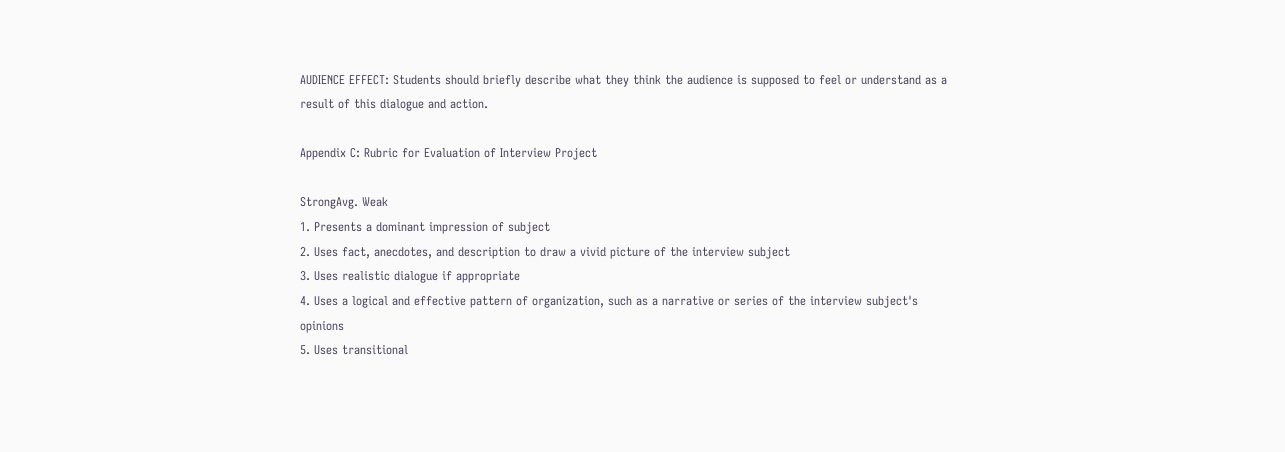AUDIENCE EFFECT: Students should briefly describe what they think the audience is supposed to feel or understand as a result of this dialogue and action.

Appendix C: Rubric for Evaluation of Interview Project

StrongAvg. Weak
1. Presents a dominant impression of subject
2. Uses fact, anecdotes, and description to draw a vivid picture of the interview subject
3. Uses realistic dialogue if appropriate
4. Uses a logical and effective pattern of organization, such as a narrative or series of the interview subject's opinions
5. Uses transitional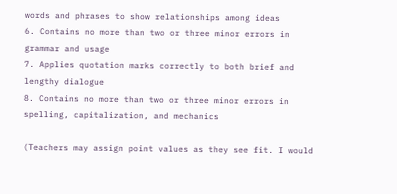words and phrases to show relationships among ideas
6. Contains no more than two or three minor errors in grammar and usage
7. Applies quotation marks correctly to both brief and lengthy dialogue
8. Contains no more than two or three minor errors in spelling, capitalization, and mechanics

(Teachers may assign point values as they see fit. I would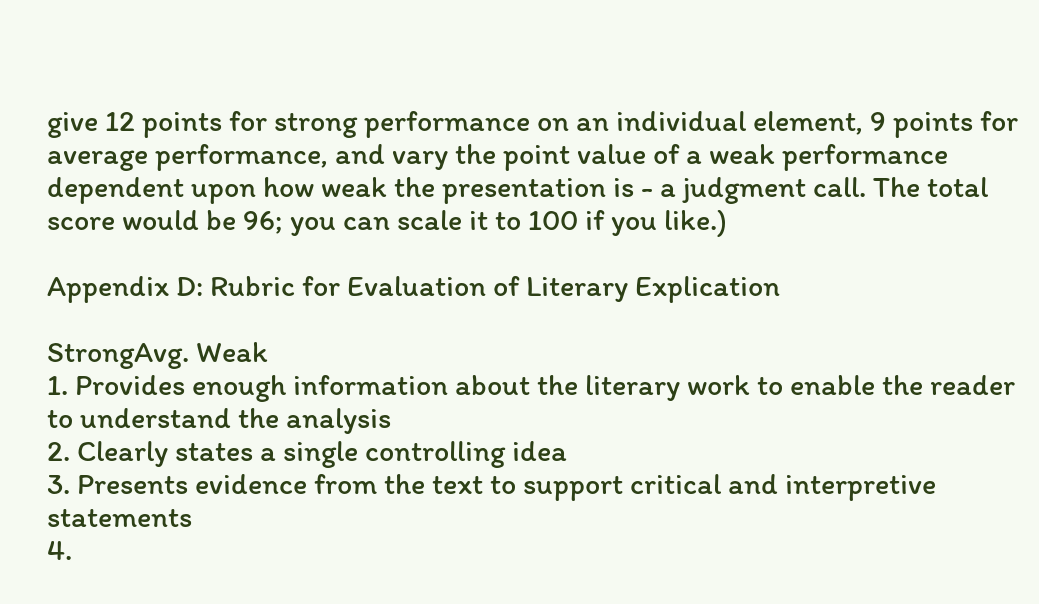give 12 points for strong performance on an individual element, 9 points for average performance, and vary the point value of a weak performance dependent upon how weak the presentation is - a judgment call. The total score would be 96; you can scale it to 100 if you like.)

Appendix D: Rubric for Evaluation of Literary Explication

StrongAvg. Weak
1. Provides enough information about the literary work to enable the reader to understand the analysis
2. Clearly states a single controlling idea
3. Presents evidence from the text to support critical and interpretive statements
4.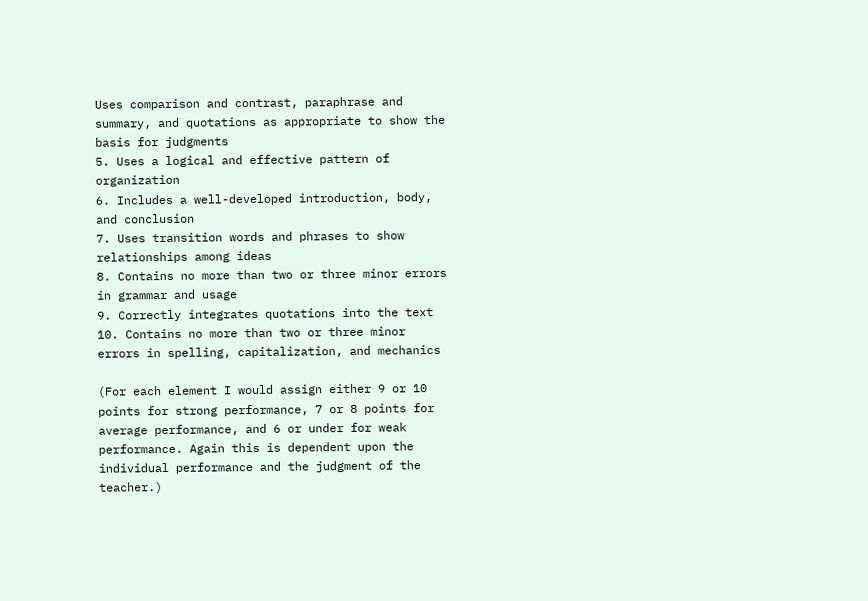Uses comparison and contrast, paraphrase and summary, and quotations as appropriate to show the basis for judgments
5. Uses a logical and effective pattern of organization
6. Includes a well-developed introduction, body, and conclusion
7. Uses transition words and phrases to show relationships among ideas
8. Contains no more than two or three minor errors in grammar and usage
9. Correctly integrates quotations into the text
10. Contains no more than two or three minor errors in spelling, capitalization, and mechanics

(For each element I would assign either 9 or 10 points for strong performance, 7 or 8 points for average performance, and 6 or under for weak performance. Again this is dependent upon the individual performance and the judgment of the teacher.)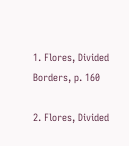1. Flores, Divided Borders, p. 160

2. Flores, Divided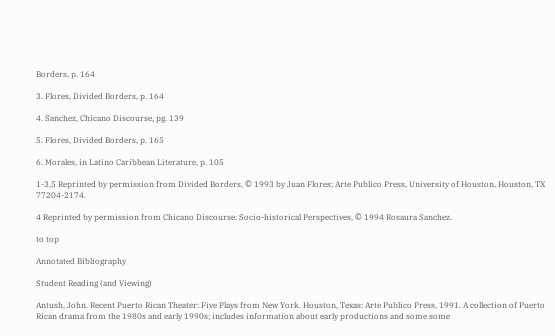Borders, p. 164

3. Flores, Divided Borders, p. 164

4. Sanchez, Chicano Discourse, pg. 139

5. Flores, Divided Borders, p. 165

6. Morales, in Latino Caribbean Literature, p. 105

1-3,5 Reprinted by permission from Divided Borders, © 1993 by Juan Flores; Arte Publico Press, University of Houston, Houston, TX 77204-2174.

4 Reprinted by permission from Chicano Discourse: Socio-historical Perspectives, © 1994 Rosaura Sanchez.

to top

Annotated Bibliography

Student Reading (and Viewing)

Antush, John. Recent Puerto Rican Theater: Five Plays from New York. Houston, Texas: Arte Publico Press, 1991. A collection of Puerto Rican drama from the 1980s and early 1990s; includes information about early productions and some some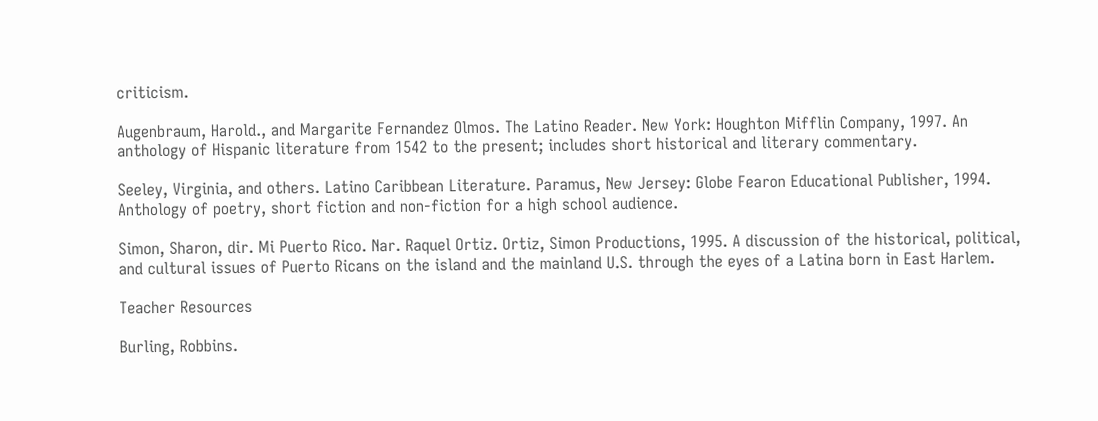criticism.

Augenbraum, Harold., and Margarite Fernandez Olmos. The Latino Reader. New York: Houghton Mifflin Company, 1997. An anthology of Hispanic literature from 1542 to the present; includes short historical and literary commentary.

Seeley, Virginia, and others. Latino Caribbean Literature. Paramus, New Jersey: Globe Fearon Educational Publisher, 1994. Anthology of poetry, short fiction and non-fiction for a high school audience.

Simon, Sharon, dir. Mi Puerto Rico. Nar. Raquel Ortiz. Ortiz, Simon Productions, 1995. A discussion of the historical, political, and cultural issues of Puerto Ricans on the island and the mainland U.S. through the eyes of a Latina born in East Harlem.

Teacher Resources

Burling, Robbins.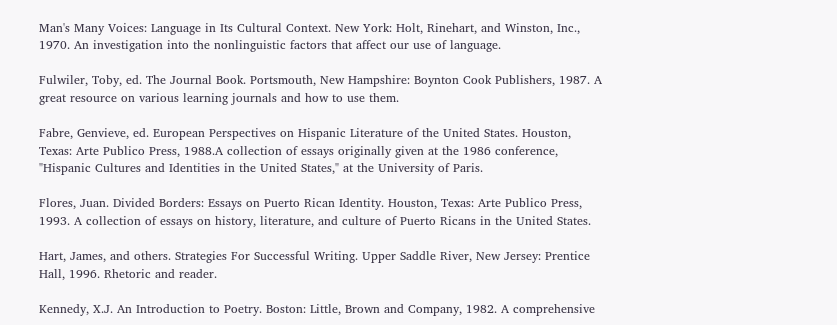Man's Many Voices: Language in Its Cultural Context. New York: Holt, Rinehart, and Winston, Inc., 1970. An investigation into the nonlinguistic factors that affect our use of language.

Fulwiler, Toby, ed. The Journal Book. Portsmouth, New Hampshire: Boynton Cook Publishers, 1987. A great resource on various learning journals and how to use them.

Fabre, Genvieve, ed. European Perspectives on Hispanic Literature of the United States. Houston, Texas: Arte Publico Press, 1988.A collection of essays originally given at the 1986 conference, "Hispanic Cultures and Identities in the United States," at the University of Paris.

Flores, Juan. Divided Borders: Essays on Puerto Rican Identity. Houston, Texas: Arte Publico Press, 1993. A collection of essays on history, literature, and culture of Puerto Ricans in the United States.

Hart, James, and others. Strategies For Successful Writing. Upper Saddle River, New Jersey: Prentice Hall, 1996. Rhetoric and reader.

Kennedy, X.J. An Introduction to Poetry. Boston: Little, Brown and Company, 1982. A comprehensive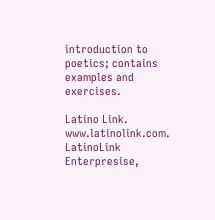introduction to poetics; contains examples and exercises.

Latino Link. www.latinolink.com. LatinoLink Enterpresise,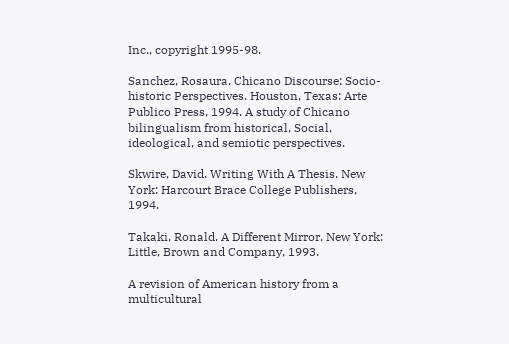Inc., copyright 1995-98.

Sanchez, Rosaura. Chicano Discourse: Socio-historic Perspectives. Houston, Texas: Arte Publico Press, 1994. A study of Chicano bilingualism from historical, Social, ideological, and semiotic perspectives.

Skwire, David. Writing With A Thesis. New York: Harcourt Brace College Publishers, 1994.

Takaki, Ronald. A Different Mirror. New York: Little, Brown and Company, 1993.

A revision of American history from a multicultural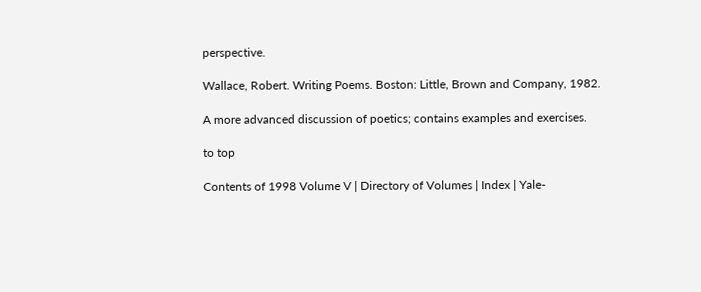perspective.

Wallace, Robert. Writing Poems. Boston: Little, Brown and Company, 1982.

A more advanced discussion of poetics; contains examples and exercises.

to top

Contents of 1998 Volume V | Directory of Volumes | Index | Yale-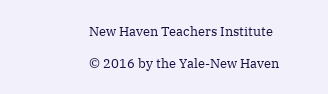New Haven Teachers Institute

© 2016 by the Yale-New Haven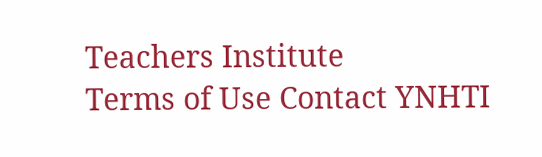Teachers Institute
Terms of Use Contact YNHTI